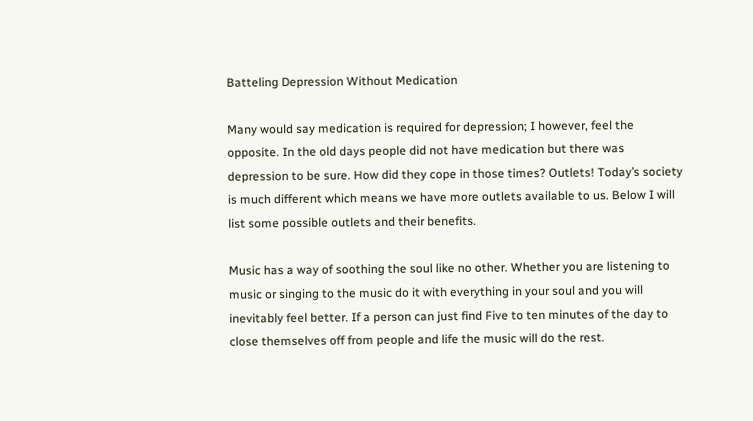Batteling Depression Without Medication

Many would say medication is required for depression; I however, feel the opposite. In the old days people did not have medication but there was depression to be sure. How did they cope in those times? Outlets! Today’s society is much different which means we have more outlets available to us. Below I will list some possible outlets and their benefits.

Music has a way of soothing the soul like no other. Whether you are listening to music or singing to the music do it with everything in your soul and you will inevitably feel better. If a person can just find Five to ten minutes of the day to close themselves off from people and life the music will do the rest.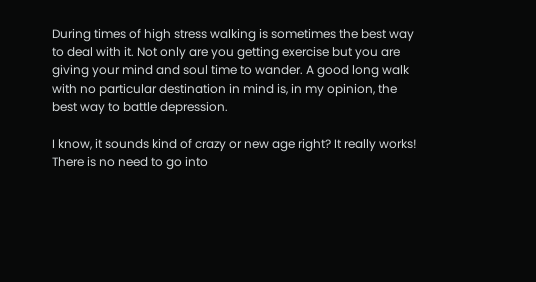During times of high stress walking is sometimes the best way to deal with it. Not only are you getting exercise but you are giving your mind and soul time to wander. A good long walk with no particular destination in mind is, in my opinion, the best way to battle depression.

I know, it sounds kind of crazy or new age right? It really works! There is no need to go into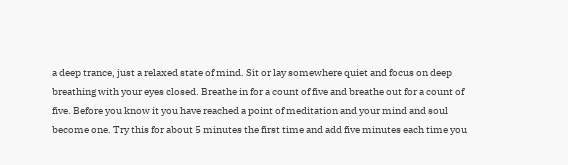a deep trance, just a relaxed state of mind. Sit or lay somewhere quiet and focus on deep breathing with your eyes closed. Breathe in for a count of five and breathe out for a count of five. Before you know it you have reached a point of meditation and your mind and soul become one. Try this for about 5 minutes the first time and add five minutes each time you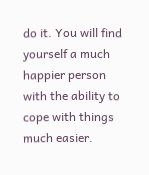do it. You will find yourself a much happier person with the ability to cope with things much easier.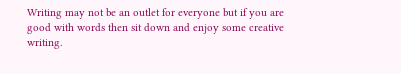Writing may not be an outlet for everyone but if you are good with words then sit down and enjoy some creative writing.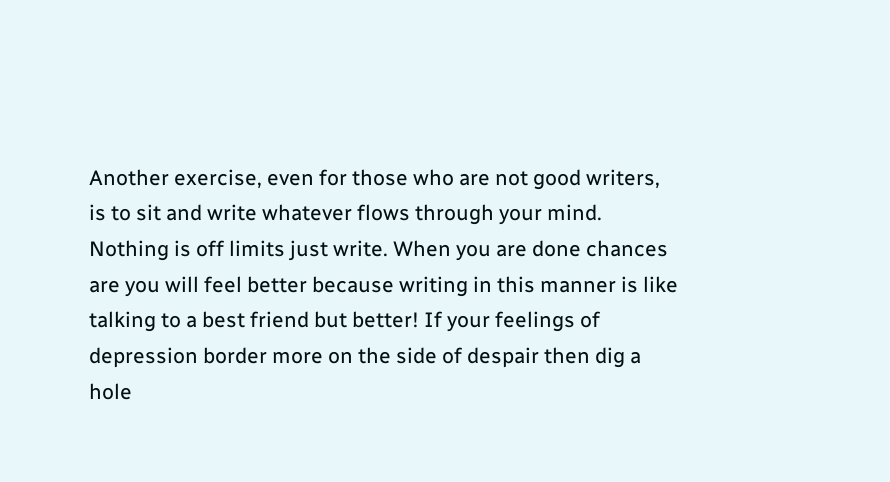Another exercise, even for those who are not good writers, is to sit and write whatever flows through your mind. Nothing is off limits just write. When you are done chances are you will feel better because writing in this manner is like talking to a best friend but better! If your feelings of depression border more on the side of despair then dig a hole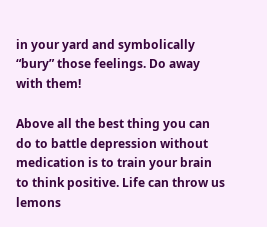in your yard and symbolically “bury” those feelings. Do away with them!

Above all the best thing you can do to battle depression without medication is to train your brain to think positive. Life can throw us lemons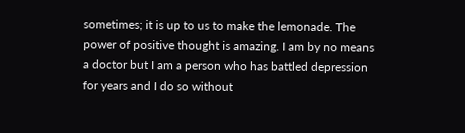sometimes; it is up to us to make the lemonade. The power of positive thought is amazing. I am by no means a doctor but I am a person who has battled depression for years and I do so without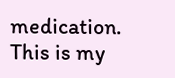medication. This is my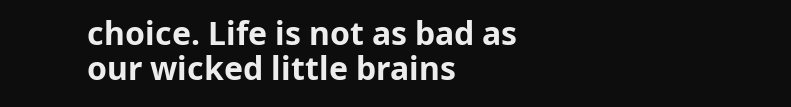choice. Life is not as bad as our wicked little brains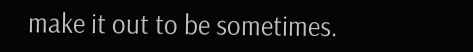make it out to be sometimes.